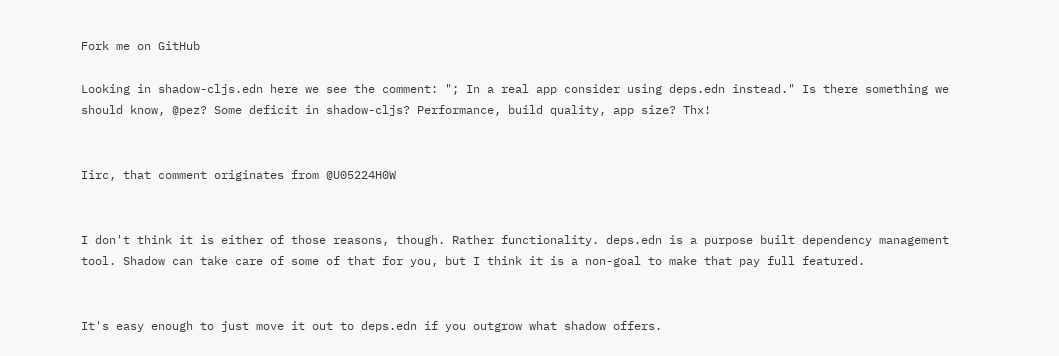Fork me on GitHub

Looking in shadow-cljs.edn here we see the comment: "; In a real app consider using deps.edn instead." Is there something we should know, @pez? Some deficit in shadow-cljs? Performance, build quality, app size? Thx!


Iirc, that comment originates from @U05224H0W


I don't think it is either of those reasons, though. Rather functionality. deps.edn is a purpose built dependency management tool. Shadow can take care of some of that for you, but I think it is a non-goal to make that pay full featured.


It's easy enough to just move it out to deps.edn if you outgrow what shadow offers.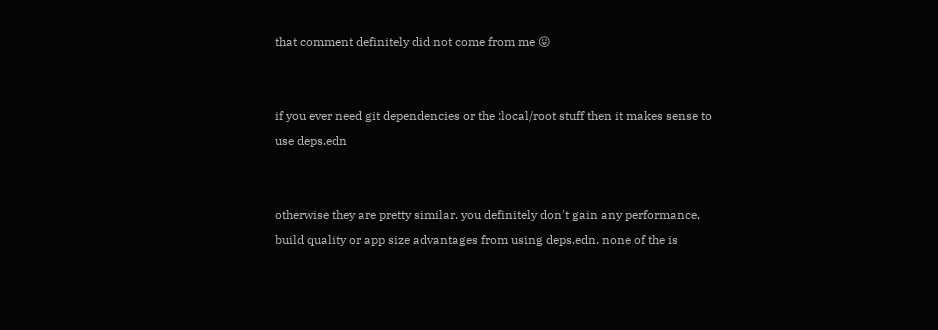that comment definitely did not come from me 😛


if you ever need git dependencies or the :local/root stuff then it makes sense to use deps.edn


otherwise they are pretty similar. you definitely don't gain any performance, build quality or app size advantages from using deps.edn. none of the is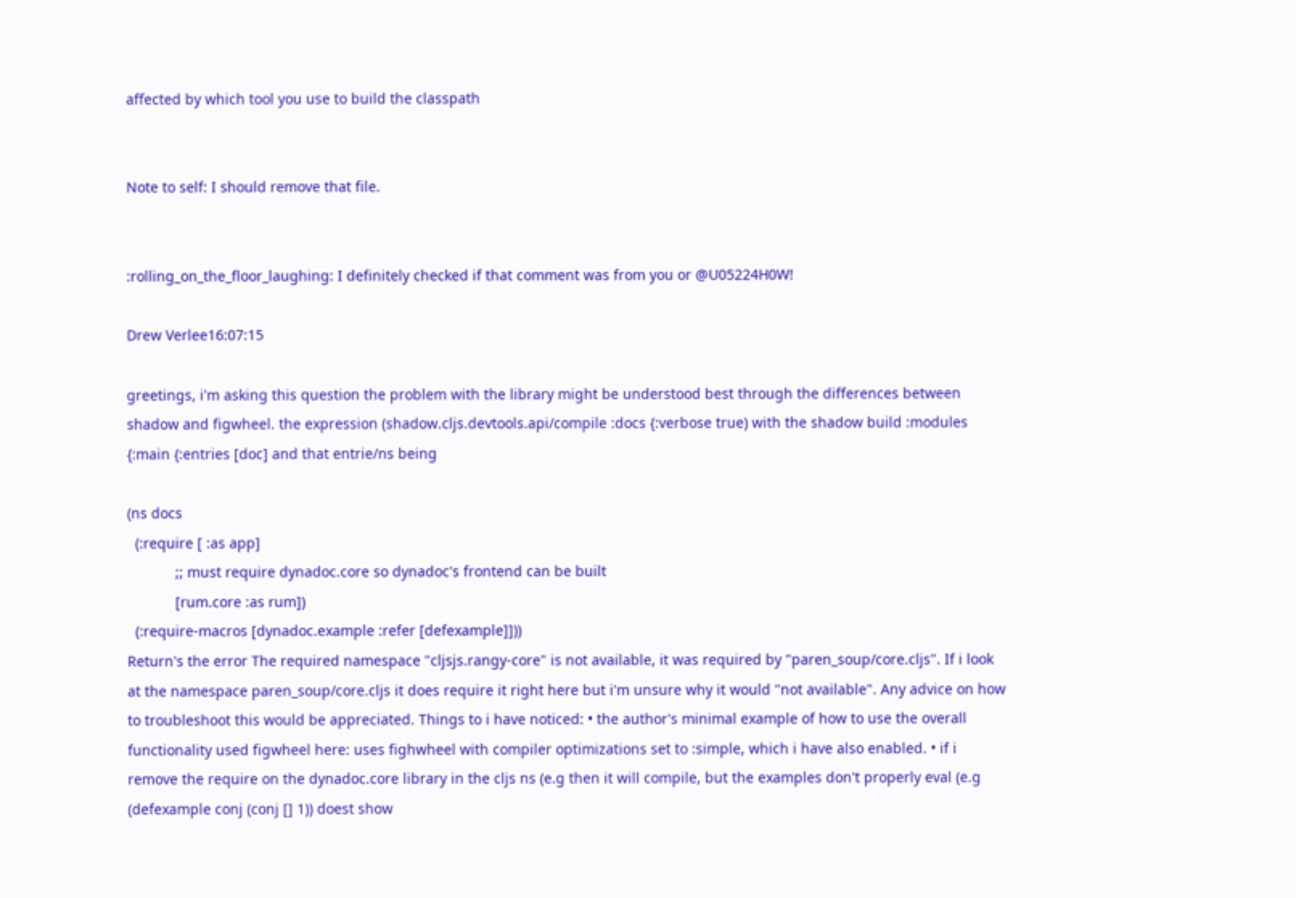affected by which tool you use to build the classpath


Note to self: I should remove that file.


:rolling_on_the_floor_laughing: I definitely checked if that comment was from you or @U05224H0W!

Drew Verlee16:07:15

greetings, i'm asking this question the problem with the library might be understood best through the differences between shadow and figwheel. the expression (shadow.cljs.devtools.api/compile :docs {:verbose true) with the shadow build :modules {:main {:entries [doc] and that entrie/ns being

(ns docs
  (:require [ :as app]
            ;; must require dynadoc.core so dynadoc's frontend can be built
            [rum.core :as rum])
  (:require-macros [dynadoc.example :refer [defexample]]))
Return's the error The required namespace "cljsjs.rangy-core" is not available, it was required by "paren_soup/core.cljs". If i look at the namespace paren_soup/core.cljs it does require it right here but i'm unsure why it would "not available". Any advice on how to troubleshoot this would be appreciated. Things to i have noticed: • the author's minimal example of how to use the overall functionality used figwheel here: uses fighwheel with compiler optimizations set to :simple, which i have also enabled. • if i remove the require on the dynadoc.core library in the cljs ns (e.g then it will compile, but the examples don't properly eval (e.g (defexample conj (conj [] 1)) doest show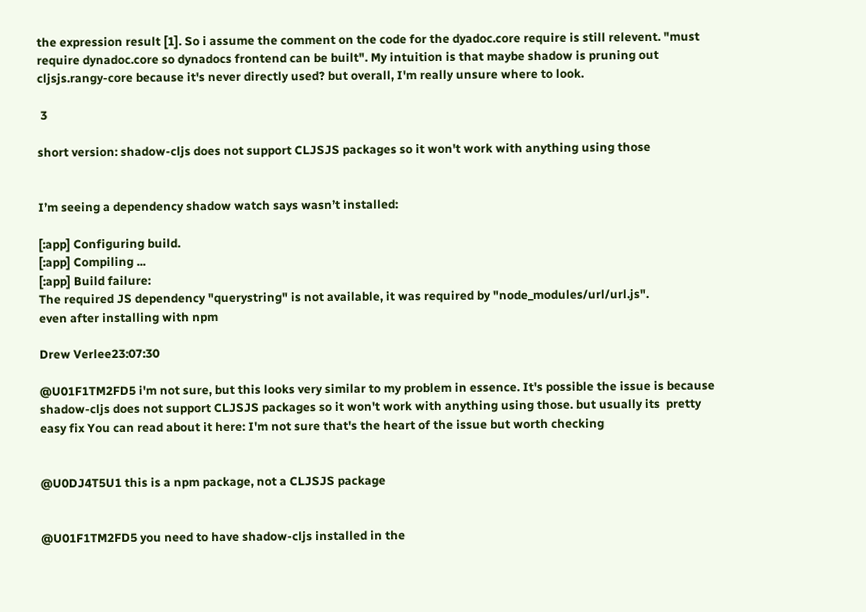the expression result [1]. So i assume the comment on the code for the dyadoc.core require is still relevent. "must require dynadoc.core so dynadocs frontend can be built". My intuition is that maybe shadow is pruning out cljsjs.rangy-core because it's never directly used? but overall, I'm really unsure where to look.

 3

short version: shadow-cljs does not support CLJSJS packages so it won't work with anything using those


I’m seeing a dependency shadow watch says wasn’t installed:

[:app] Configuring build.
[:app] Compiling ...
[:app] Build failure:
The required JS dependency "querystring" is not available, it was required by "node_modules/url/url.js".
even after installing with npm

Drew Verlee23:07:30

@U01F1TM2FD5 i'm not sure, but this looks very similar to my problem in essence. It's possible the issue is because shadow-cljs does not support CLJSJS packages so it won't work with anything using those. but usually its  pretty easy fix You can read about it here: I'm not sure that's the heart of the issue but worth checking


@U0DJ4T5U1 this is a npm package, not a CLJSJS package


@U01F1TM2FD5 you need to have shadow-cljs installed in the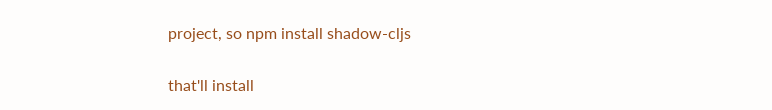project, so npm install shadow-cljs


that'll install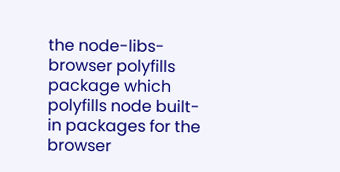the node-libs-browser polyfills package which polyfills node built-in packages for the browser